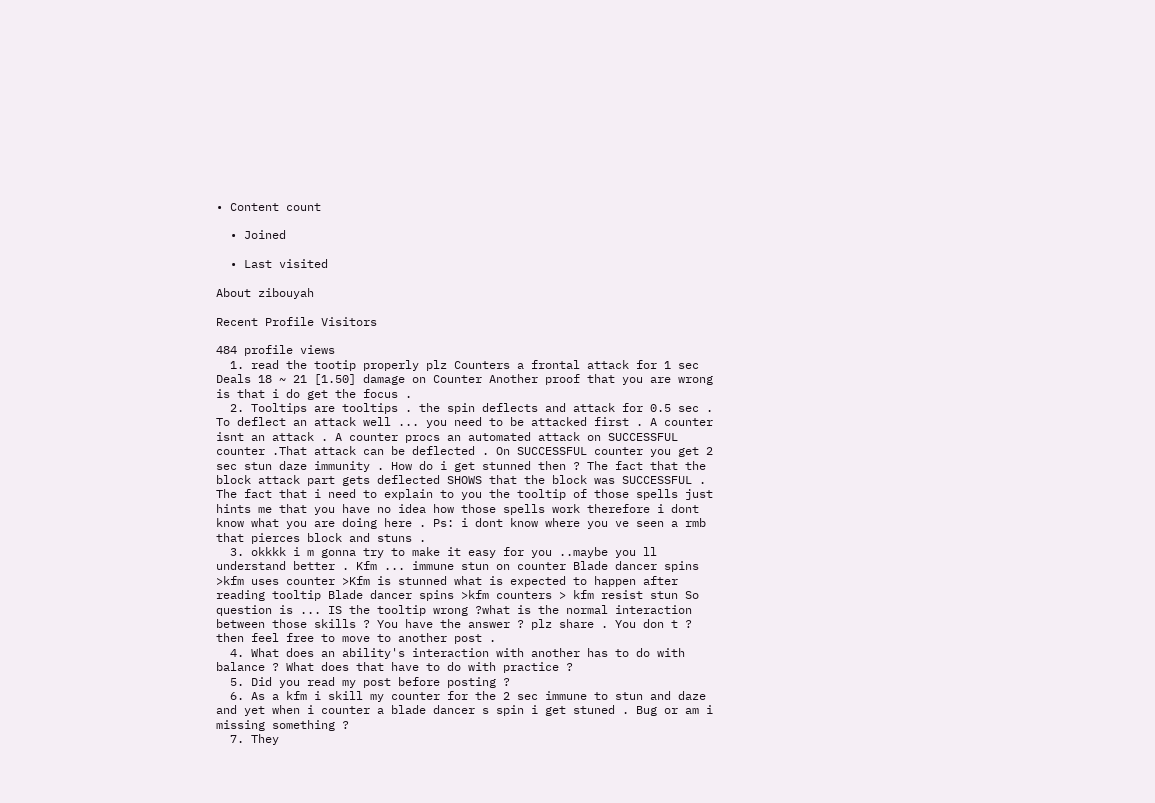• Content count

  • Joined

  • Last visited

About zibouyah

Recent Profile Visitors

484 profile views
  1. read the tootip properly plz Counters a frontal attack for 1 sec Deals 18 ~ 21 [1.50] damage on Counter Another proof that you are wrong is that i do get the focus .
  2. Tooltips are tooltips . the spin deflects and attack for 0.5 sec . To deflect an attack well ... you need to be attacked first . A counter isnt an attack . A counter procs an automated attack on SUCCESSFUL counter .That attack can be deflected . On SUCCESSFUL counter you get 2 sec stun daze immunity . How do i get stunned then ? The fact that the block attack part gets deflected SHOWS that the block was SUCCESSFUL . The fact that i need to explain to you the tooltip of those spells just hints me that you have no idea how those spells work therefore i dont know what you are doing here . Ps: i dont know where you ve seen a rmb that pierces block and stuns .
  3. okkkk i m gonna try to make it easy for you ..maybe you ll understand better . Kfm ... immune stun on counter Blade dancer spins >kfm uses counter >Kfm is stunned what is expected to happen after reading tooltip Blade dancer spins >kfm counters > kfm resist stun So question is ... IS the tooltip wrong ?what is the normal interaction between those skills ? You have the answer ? plz share . You don t ? then feel free to move to another post .
  4. What does an ability's interaction with another has to do with balance ? What does that have to do with practice ?
  5. Did you read my post before posting ?
  6. As a kfm i skill my counter for the 2 sec immune to stun and daze and yet when i counter a blade dancer s spin i get stuned . Bug or am i missing something ?
  7. They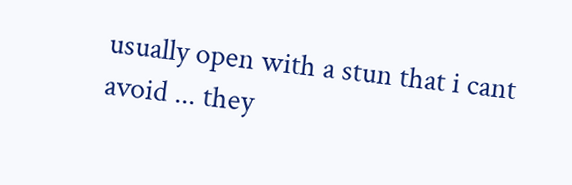usually open with a stun that i cant avoid ... they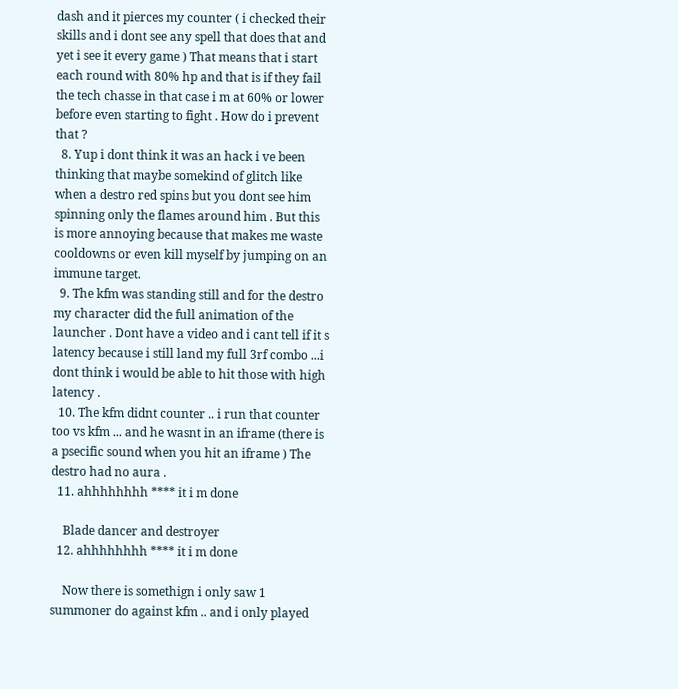dash and it pierces my counter ( i checked their skills and i dont see any spell that does that and yet i see it every game ) That means that i start each round with 80% hp and that is if they fail the tech chasse in that case i m at 60% or lower before even starting to fight . How do i prevent that ?
  8. Yup i dont think it was an hack i ve been thinking that maybe somekind of glitch like when a destro red spins but you dont see him spinning only the flames around him . But this is more annoying because that makes me waste cooldowns or even kill myself by jumping on an immune target.
  9. The kfm was standing still and for the destro my character did the full animation of the launcher . Dont have a video and i cant tell if it s latency because i still land my full 3rf combo ...i dont think i would be able to hit those with high latency .
  10. The kfm didnt counter .. i run that counter too vs kfm ... and he wasnt in an iframe (there is a psecific sound when you hit an iframe ) The destro had no aura .
  11. ahhhhhhhh **** it i m done

    Blade dancer and destroyer
  12. ahhhhhhhh **** it i m done

    Now there is somethign i only saw 1 summoner do against kfm .. and i only played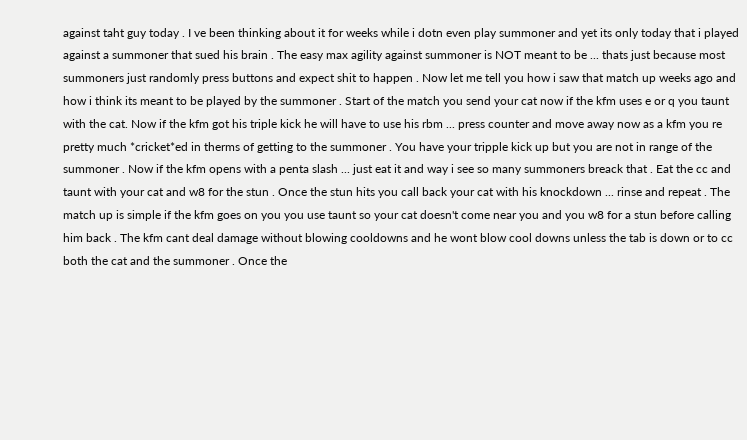against taht guy today . I ve been thinking about it for weeks while i dotn even play summoner and yet its only today that i played against a summoner that sued his brain . The easy max agility against summoner is NOT meant to be ... thats just because most summoners just randomly press buttons and expect shit to happen . Now let me tell you how i saw that match up weeks ago and how i think its meant to be played by the summoner . Start of the match you send your cat now if the kfm uses e or q you taunt with the cat. Now if the kfm got his triple kick he will have to use his rbm ... press counter and move away now as a kfm you re pretty much *cricket*ed in therms of getting to the summoner . You have your tripple kick up but you are not in range of the summoner . Now if the kfm opens with a penta slash ... just eat it and way i see so many summoners breack that . Eat the cc and taunt with your cat and w8 for the stun . Once the stun hits you call back your cat with his knockdown ... rinse and repeat . The match up is simple if the kfm goes on you you use taunt so your cat doesn't come near you and you w8 for a stun before calling him back . The kfm cant deal damage without blowing cooldowns and he wont blow cool downs unless the tab is down or to cc both the cat and the summoner . Once the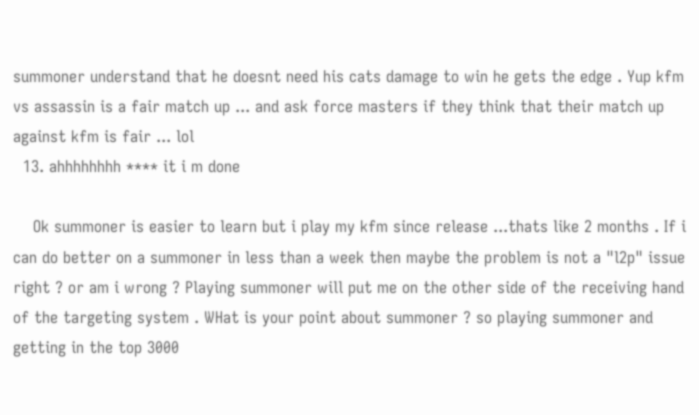summoner understand that he doesnt need his cats damage to win he gets the edge . Yup kfm vs assassin is a fair match up ... and ask force masters if they think that their match up against kfm is fair ... lol
  13. ahhhhhhhh **** it i m done

    Ok summoner is easier to learn but i play my kfm since release ...thats like 2 months . If i can do better on a summoner in less than a week then maybe the problem is not a "l2p" issue right ? or am i wrong ? Playing summoner will put me on the other side of the receiving hand of the targeting system . WHat is your point about summoner ? so playing summoner and getting in the top 3000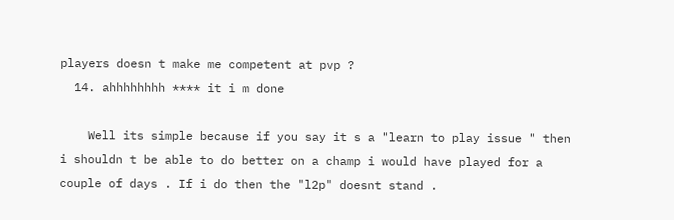players doesn t make me competent at pvp ?
  14. ahhhhhhhh **** it i m done

    Well its simple because if you say it s a "learn to play issue " then i shouldn t be able to do better on a champ i would have played for a couple of days . If i do then the "l2p" doesnt stand .